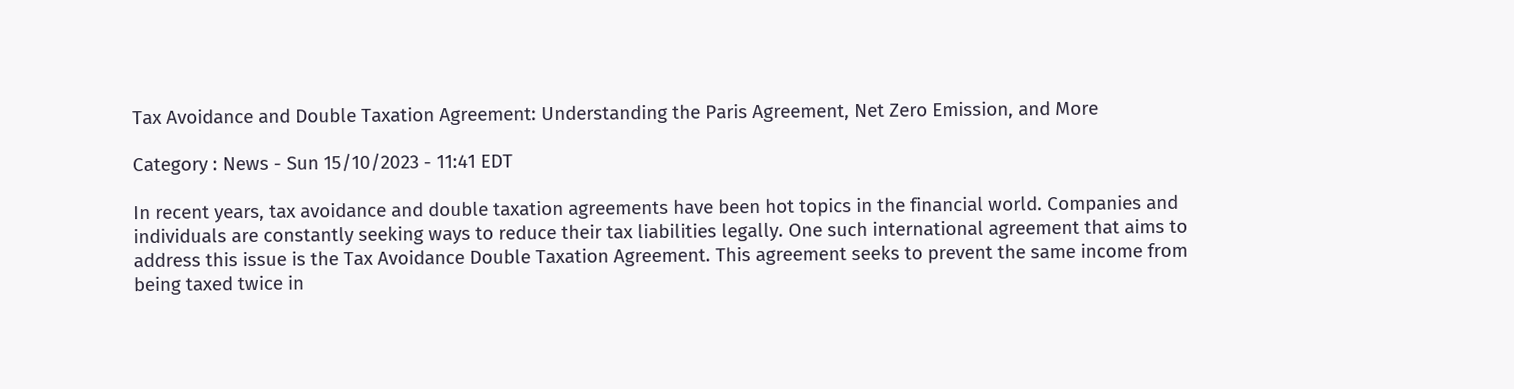Tax Avoidance and Double Taxation Agreement: Understanding the Paris Agreement, Net Zero Emission, and More

Category : News - Sun 15/10/2023 - 11:41 EDT

In recent years, tax avoidance and double taxation agreements have been hot topics in the financial world. Companies and individuals are constantly seeking ways to reduce their tax liabilities legally. One such international agreement that aims to address this issue is the Tax Avoidance Double Taxation Agreement. This agreement seeks to prevent the same income from being taxed twice in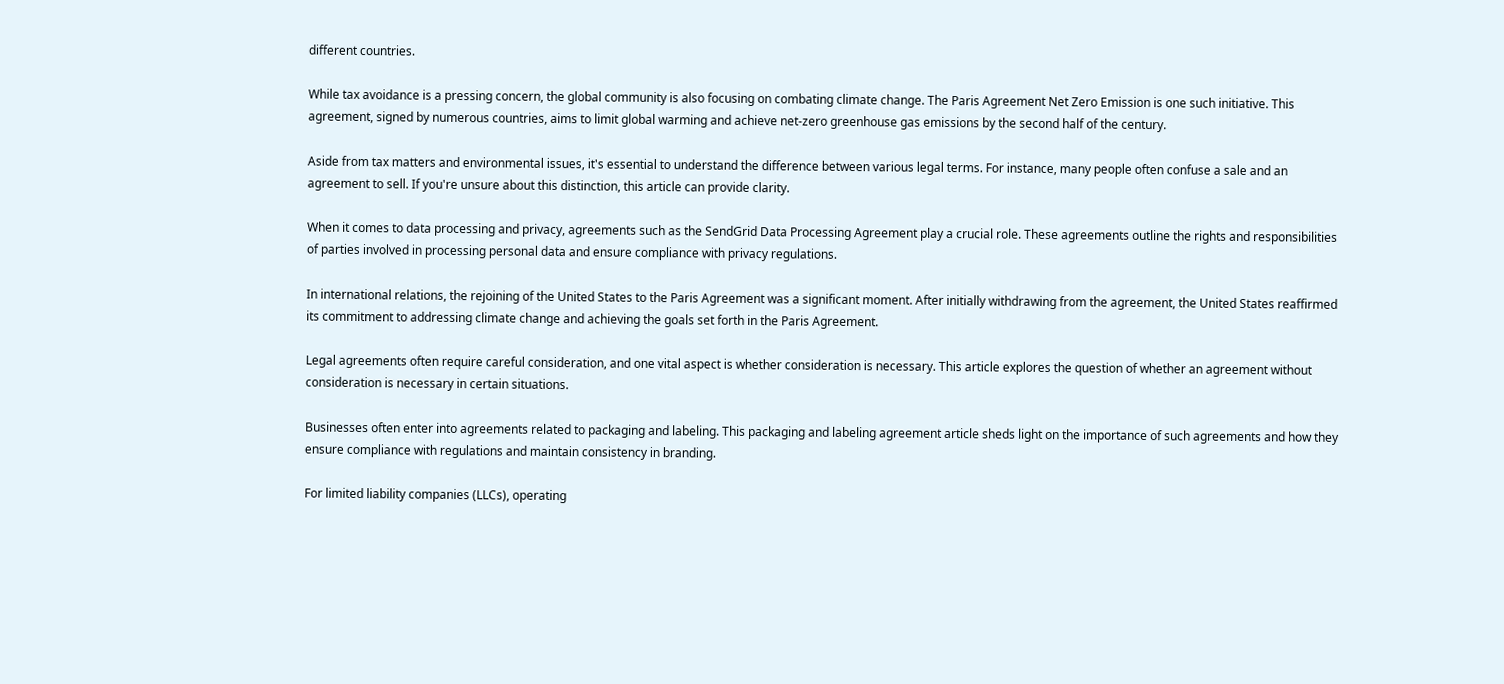different countries.

While tax avoidance is a pressing concern, the global community is also focusing on combating climate change. The Paris Agreement Net Zero Emission is one such initiative. This agreement, signed by numerous countries, aims to limit global warming and achieve net-zero greenhouse gas emissions by the second half of the century.

Aside from tax matters and environmental issues, it's essential to understand the difference between various legal terms. For instance, many people often confuse a sale and an agreement to sell. If you're unsure about this distinction, this article can provide clarity.

When it comes to data processing and privacy, agreements such as the SendGrid Data Processing Agreement play a crucial role. These agreements outline the rights and responsibilities of parties involved in processing personal data and ensure compliance with privacy regulations.

In international relations, the rejoining of the United States to the Paris Agreement was a significant moment. After initially withdrawing from the agreement, the United States reaffirmed its commitment to addressing climate change and achieving the goals set forth in the Paris Agreement.

Legal agreements often require careful consideration, and one vital aspect is whether consideration is necessary. This article explores the question of whether an agreement without consideration is necessary in certain situations.

Businesses often enter into agreements related to packaging and labeling. This packaging and labeling agreement article sheds light on the importance of such agreements and how they ensure compliance with regulations and maintain consistency in branding.

For limited liability companies (LLCs), operating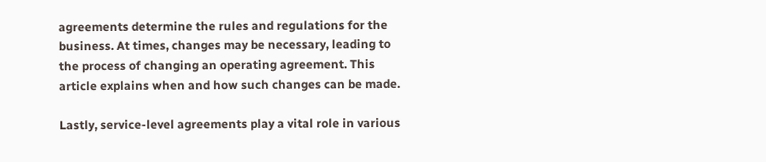agreements determine the rules and regulations for the business. At times, changes may be necessary, leading to the process of changing an operating agreement. This article explains when and how such changes can be made.

Lastly, service-level agreements play a vital role in various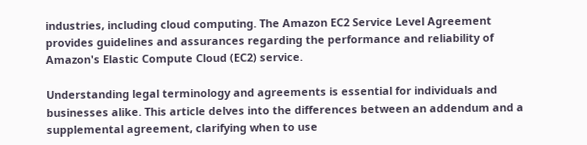industries, including cloud computing. The Amazon EC2 Service Level Agreement provides guidelines and assurances regarding the performance and reliability of Amazon's Elastic Compute Cloud (EC2) service.

Understanding legal terminology and agreements is essential for individuals and businesses alike. This article delves into the differences between an addendum and a supplemental agreement, clarifying when to use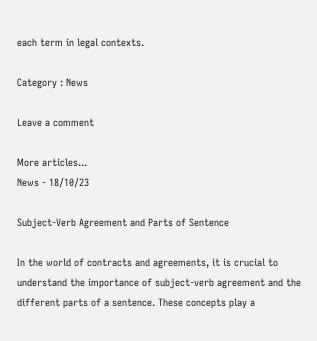each term in legal contexts.

Category : News

Leave a comment

More articles...
News - 18/10/23

Subject-Verb Agreement and Parts of Sentence

In the world of contracts and agreements, it is crucial to understand the importance of subject-verb agreement and the different parts of a sentence. These concepts play a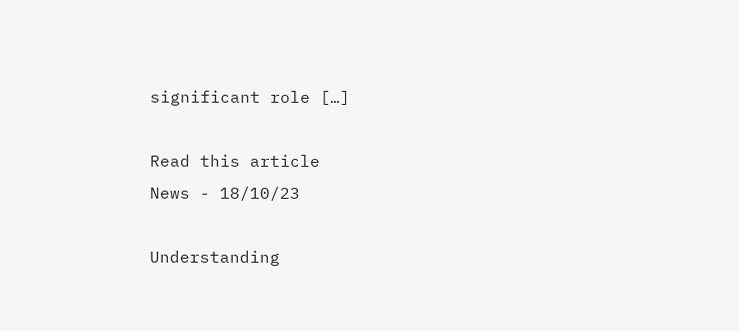significant role […]

Read this article
News - 18/10/23

Understanding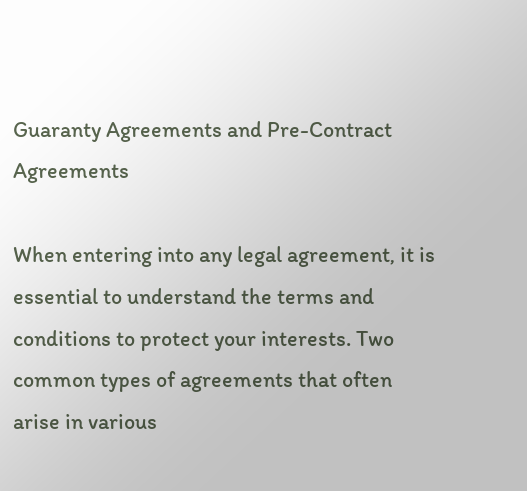Guaranty Agreements and Pre-Contract Agreements

When entering into any legal agreement, it is essential to understand the terms and conditions to protect your interests. Two common types of agreements that often arise in various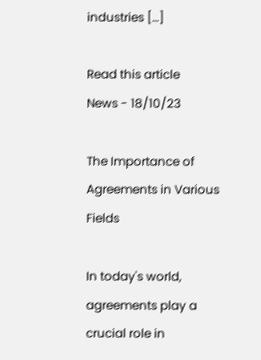industries […]

Read this article
News - 18/10/23

The Importance of Agreements in Various Fields

In today's world, agreements play a crucial role in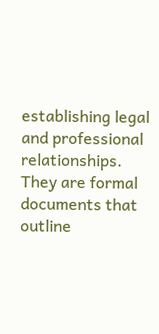establishing legal and professional relationships. They are formal documents that outline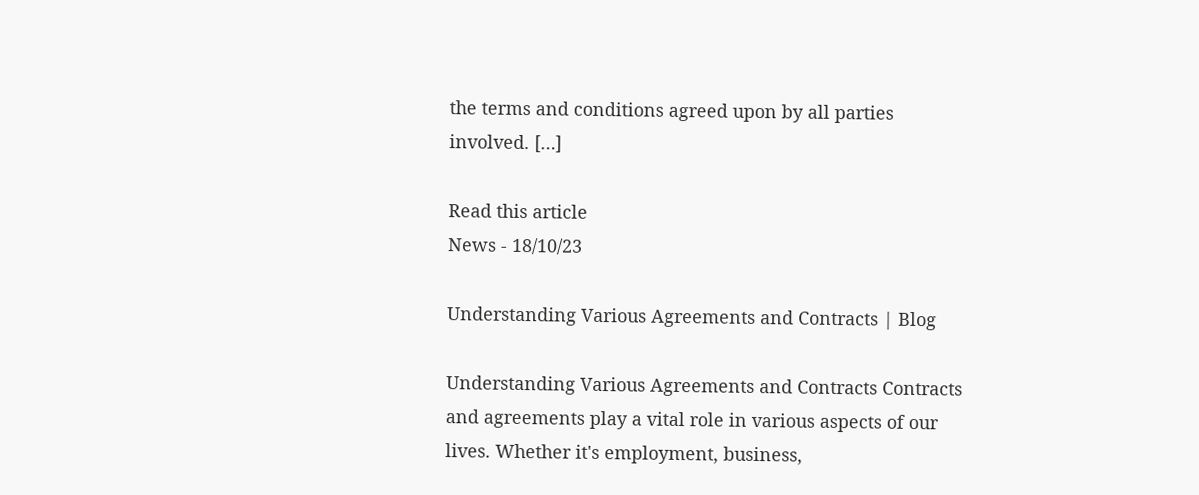the terms and conditions agreed upon by all parties involved. […]

Read this article
News - 18/10/23

Understanding Various Agreements and Contracts | Blog

Understanding Various Agreements and Contracts Contracts and agreements play a vital role in various aspects of our lives. Whether it's employment, business,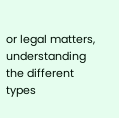or legal matters, understanding the different types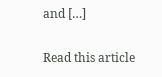and […]

Read this article